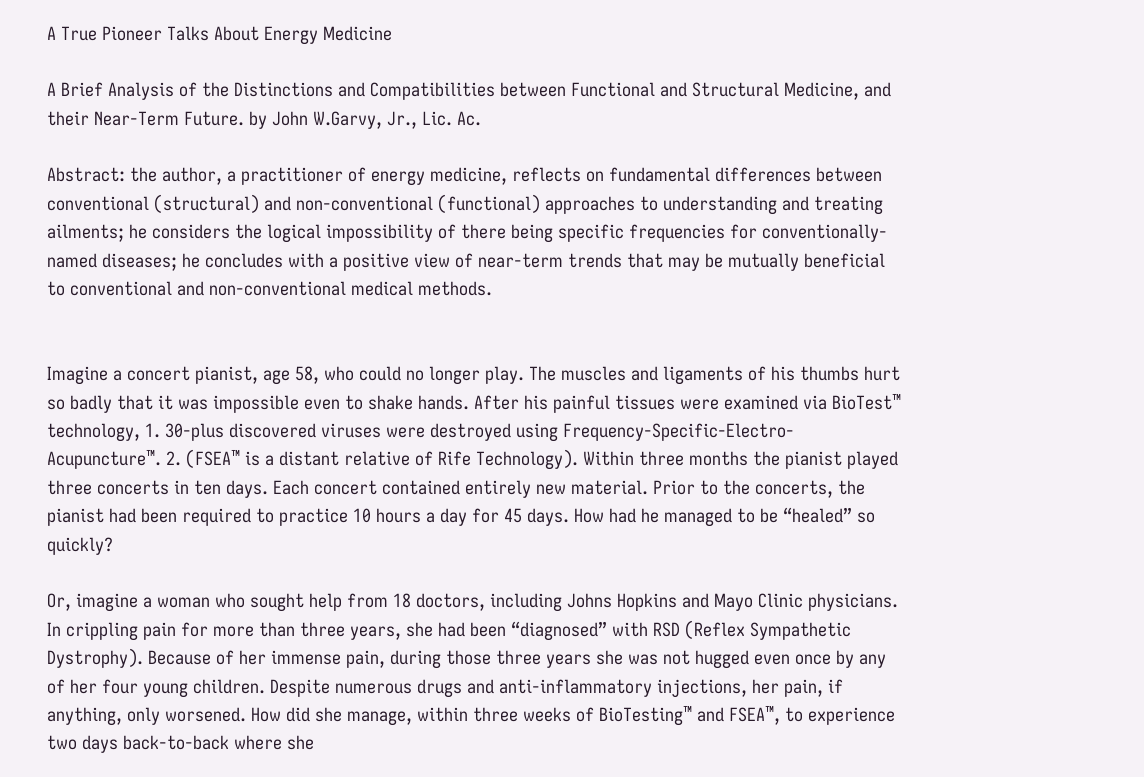A True Pioneer Talks About Energy Medicine

A Brief Analysis of the Distinctions and Compatibilities between Functional and Structural Medicine, and their Near-Term Future. by John W.Garvy, Jr., Lic. Ac.

Abstract: the author, a practitioner of energy medicine, reflects on fundamental differences between conventional (structural) and non-conventional (functional) approaches to understanding and treating ailments; he considers the logical impossibility of there being specific frequencies for conventionally-named diseases; he concludes with a positive view of near-term trends that may be mutually beneficial to conventional and non-conventional medical methods.


Imagine a concert pianist, age 58, who could no longer play. The muscles and ligaments of his thumbs hurt so badly that it was impossible even to shake hands. After his painful tissues were examined via BioTest™ technology, 1. 30-plus discovered viruses were destroyed using Frequency-Specific-Electro-Acupuncture™. 2. (FSEA™ is a distant relative of Rife Technology). Within three months the pianist played three concerts in ten days. Each concert contained entirely new material. Prior to the concerts, the pianist had been required to practice 10 hours a day for 45 days. How had he managed to be “healed” so quickly?

Or, imagine a woman who sought help from 18 doctors, including Johns Hopkins and Mayo Clinic physicians. In crippling pain for more than three years, she had been “diagnosed” with RSD (Reflex Sympathetic Dystrophy). Because of her immense pain, during those three years she was not hugged even once by any of her four young children. Despite numerous drugs and anti-inflammatory injections, her pain, if anything, only worsened. How did she manage, within three weeks of BioTesting™ and FSEA™, to experience two days back-to-back where she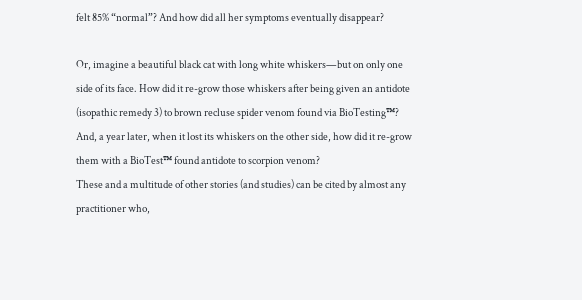felt 85% “normal”? And how did all her symptoms eventually disappear?

Or, imagine a beautiful black cat with long white whiskers—but on only one side of its face. How did it re-grow those whiskers after being given an antidote (isopathic remedy 3) to brown recluse spider venom found via BioTesting™? And, a year later, when it lost its whiskers on the other side, how did it re-grow them with a BioTest™ found antidote to scorpion venom?
These and a multitude of other stories (and studies) can be cited by almost any practitioner who,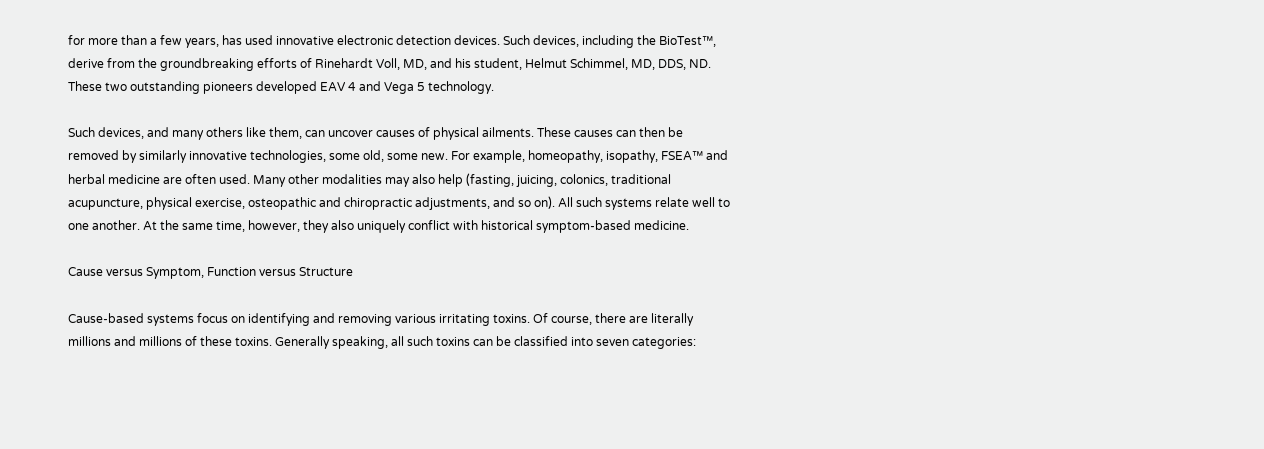for more than a few years, has used innovative electronic detection devices. Such devices, including the BioTest™, derive from the groundbreaking efforts of Rinehardt Voll, MD, and his student, Helmut Schimmel, MD, DDS, ND. These two outstanding pioneers developed EAV 4 and Vega 5 technology.

Such devices, and many others like them, can uncover causes of physical ailments. These causes can then be removed by similarly innovative technologies, some old, some new. For example, homeopathy, isopathy, FSEA™ and herbal medicine are often used. Many other modalities may also help (fasting, juicing, colonics, traditional acupuncture, physical exercise, osteopathic and chiropractic adjustments, and so on). All such systems relate well to one another. At the same time, however, they also uniquely conflict with historical symptom-based medicine.

Cause versus Symptom, Function versus Structure

Cause-based systems focus on identifying and removing various irritating toxins. Of course, there are literally millions and millions of these toxins. Generally speaking, all such toxins can be classified into seven categories: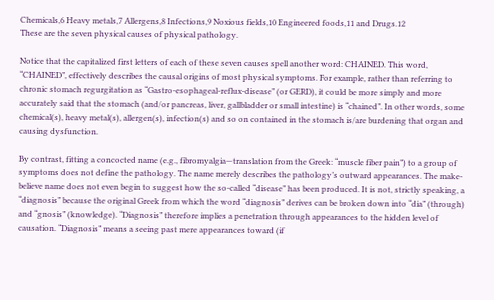Chemicals,6 Heavy metals,7 Allergens,8 Infections,9 Noxious fields,10 Engineered foods,11 and Drugs.12
These are the seven physical causes of physical pathology.

Notice that the capitalized first letters of each of these seven causes spell another word: CHAINED. This word, “CHAINED”, effectively describes the causal origins of most physical symptoms. For example, rather than referring to chronic stomach regurgitation as “Gastro-esophageal-reflux-disease” (or GERD), it could be more simply and more accurately said that the stomach (and/or pancreas, liver, gallbladder or small intestine) is “chained”. In other words, some chemical(s), heavy metal(s), allergen(s), infection(s) and so on contained in the stomach is/are burdening that organ and causing dysfunction.

By contrast, fitting a concocted name (e.g., fibromyalgia—translation from the Greek: “muscle fiber pain”) to a group of symptoms does not define the pathology. The name merely describes the pathology’s outward appearances. The make-believe name does not even begin to suggest how the so-called “disease” has been produced. It is not, strictly speaking, a “diagnosis” because the original Greek from which the word “diagnosis” derives can be broken down into “dia” (through) and “gnosis” (knowledge). “Diagnosis” therefore implies a penetration through appearances to the hidden level of causation. “Diagnosis” means a seeing past mere appearances toward (if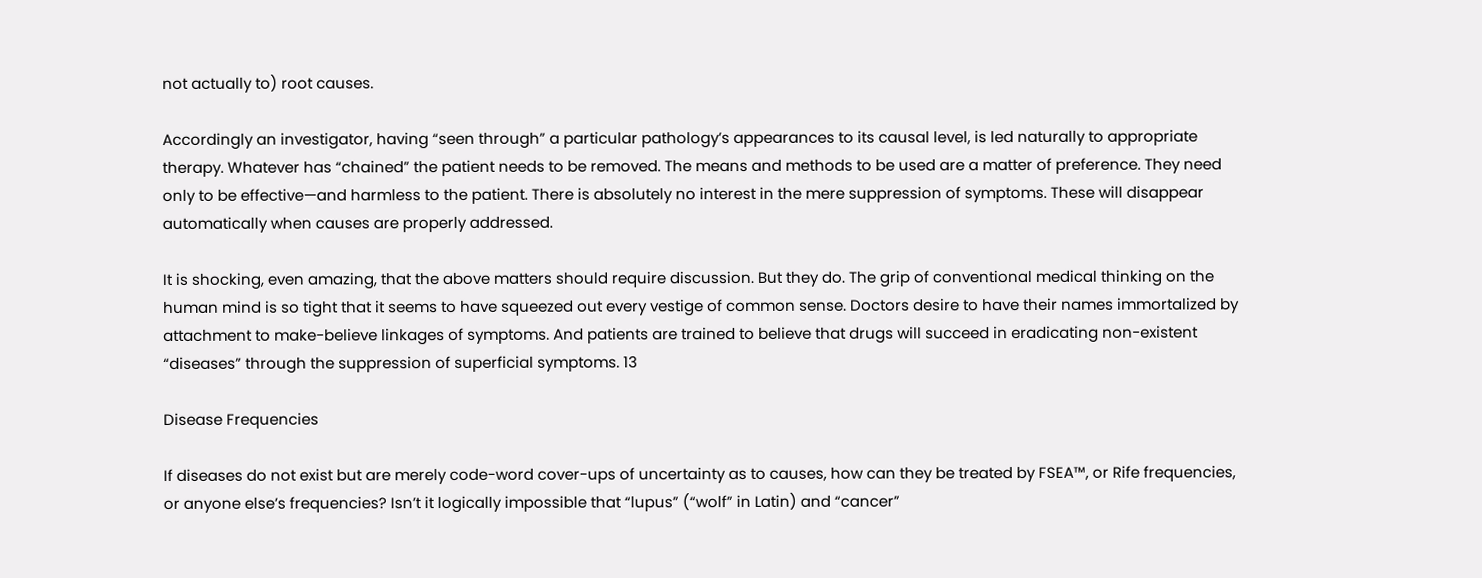not actually to) root causes.

Accordingly an investigator, having “seen through” a particular pathology’s appearances to its causal level, is led naturally to appropriate therapy. Whatever has “chained” the patient needs to be removed. The means and methods to be used are a matter of preference. They need only to be effective—and harmless to the patient. There is absolutely no interest in the mere suppression of symptoms. These will disappear automatically when causes are properly addressed.

It is shocking, even amazing, that the above matters should require discussion. But they do. The grip of conventional medical thinking on the human mind is so tight that it seems to have squeezed out every vestige of common sense. Doctors desire to have their names immortalized by attachment to make-believe linkages of symptoms. And patients are trained to believe that drugs will succeed in eradicating non-existent “diseases” through the suppression of superficial symptoms. 13

Disease Frequencies

If diseases do not exist but are merely code-word cover-ups of uncertainty as to causes, how can they be treated by FSEA™, or Rife frequencies, or anyone else’s frequencies? Isn’t it logically impossible that “lupus” (“wolf” in Latin) and “cancer”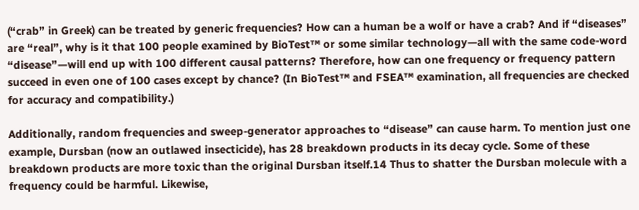(“crab” in Greek) can be treated by generic frequencies? How can a human be a wolf or have a crab? And if “diseases” are “real”, why is it that 100 people examined by BioTest™ or some similar technology—all with the same code-word “disease”—will end up with 100 different causal patterns? Therefore, how can one frequency or frequency pattern succeed in even one of 100 cases except by chance? (In BioTest™ and FSEA™ examination, all frequencies are checked for accuracy and compatibility.)

Additionally, random frequencies and sweep-generator approaches to “disease” can cause harm. To mention just one example, Dursban (now an outlawed insecticide), has 28 breakdown products in its decay cycle. Some of these breakdown products are more toxic than the original Dursban itself.14 Thus to shatter the Dursban molecule with a frequency could be harmful. Likewise,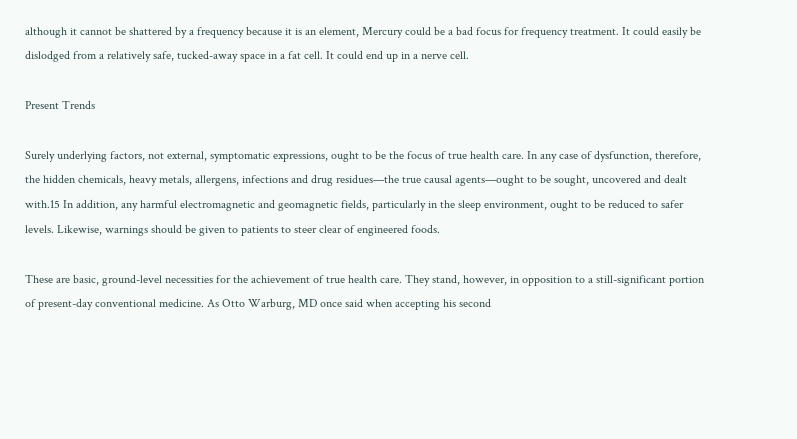although it cannot be shattered by a frequency because it is an element, Mercury could be a bad focus for frequency treatment. It could easily be dislodged from a relatively safe, tucked-away space in a fat cell. It could end up in a nerve cell.

Present Trends

Surely underlying factors, not external, symptomatic expressions, ought to be the focus of true health care. In any case of dysfunction, therefore, the hidden chemicals, heavy metals, allergens, infections and drug residues—the true causal agents—ought to be sought, uncovered and dealt with.15 In addition, any harmful electromagnetic and geomagnetic fields, particularly in the sleep environment, ought to be reduced to safer levels. Likewise, warnings should be given to patients to steer clear of engineered foods.

These are basic, ground-level necessities for the achievement of true health care. They stand, however, in opposition to a still-significant portion of present-day conventional medicine. As Otto Warburg, MD once said when accepting his second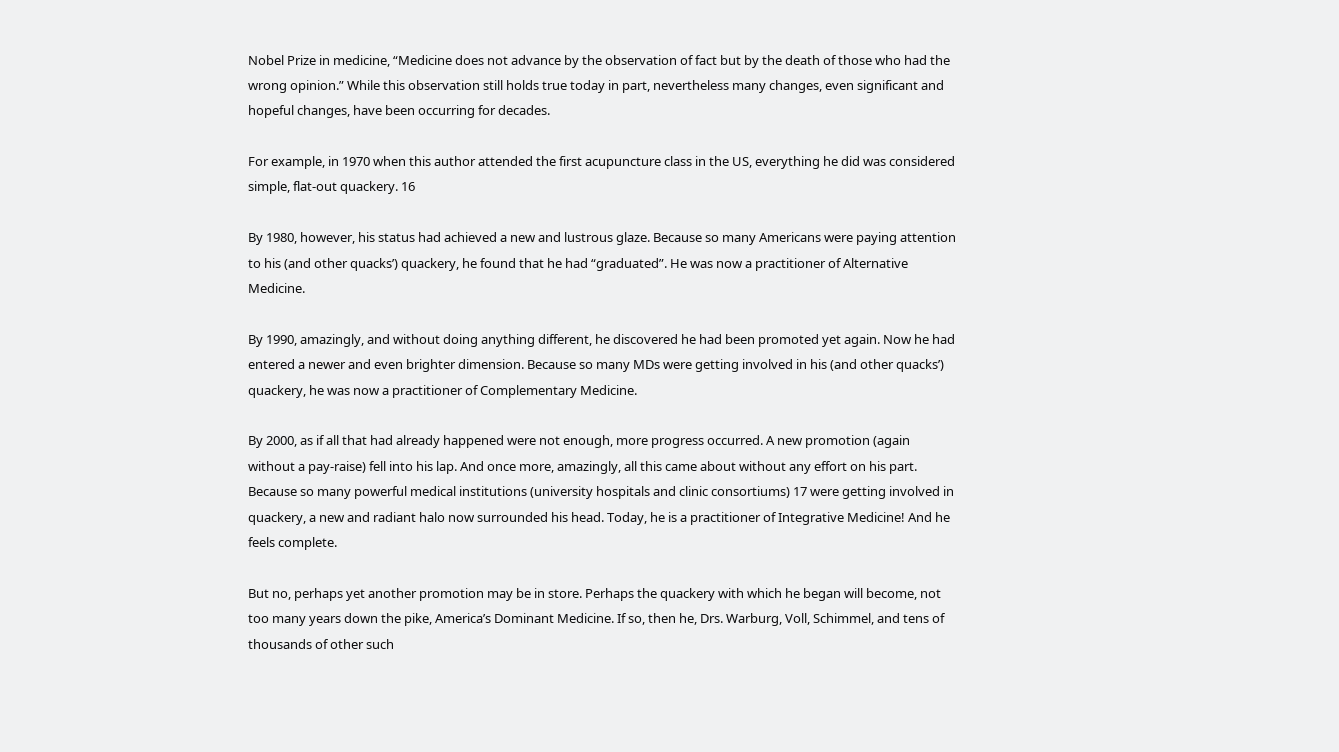Nobel Prize in medicine, “Medicine does not advance by the observation of fact but by the death of those who had the wrong opinion.” While this observation still holds true today in part, nevertheless many changes, even significant and hopeful changes, have been occurring for decades.

For example, in 1970 when this author attended the first acupuncture class in the US, everything he did was considered simple, flat-out quackery. 16

By 1980, however, his status had achieved a new and lustrous glaze. Because so many Americans were paying attention to his (and other quacks’) quackery, he found that he had “graduated”. He was now a practitioner of Alternative Medicine.

By 1990, amazingly, and without doing anything different, he discovered he had been promoted yet again. Now he had entered a newer and even brighter dimension. Because so many MDs were getting involved in his (and other quacks’) quackery, he was now a practitioner of Complementary Medicine.

By 2000, as if all that had already happened were not enough, more progress occurred. A new promotion (again without a pay-raise) fell into his lap. And once more, amazingly, all this came about without any effort on his part. Because so many powerful medical institutions (university hospitals and clinic consortiums) 17 were getting involved in quackery, a new and radiant halo now surrounded his head. Today, he is a practitioner of Integrative Medicine! And he feels complete.

But no, perhaps yet another promotion may be in store. Perhaps the quackery with which he began will become, not too many years down the pike, America’s Dominant Medicine. If so, then he, Drs. Warburg, Voll, Schimmel, and tens of thousands of other such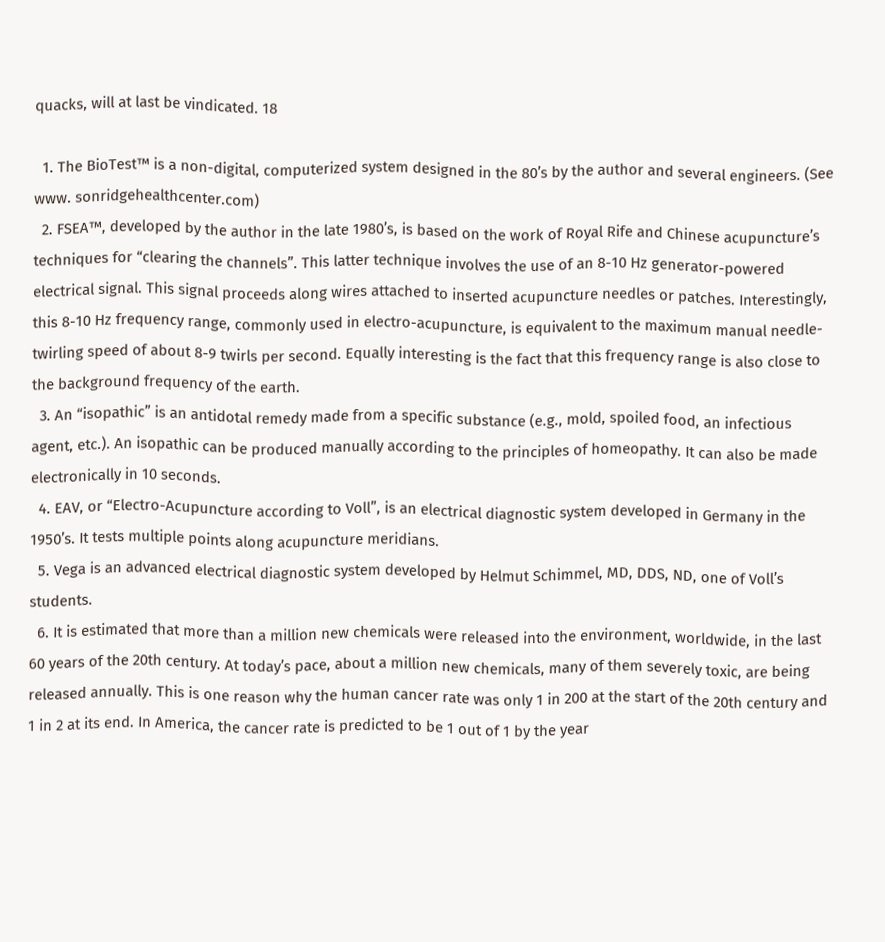quacks, will at last be vindicated. 18

  1. The BioTest™ is a non-digital, computerized system designed in the 80’s by the author and several engineers. (See www. sonridgehealthcenter.com)
  2. FSEA™, developed by the author in the late 1980’s, is based on the work of Royal Rife and Chinese acupuncture’s techniques for “clearing the channels”. This latter technique involves the use of an 8-10 Hz generator-powered electrical signal. This signal proceeds along wires attached to inserted acupuncture needles or patches. Interestingly, this 8-10 Hz frequency range, commonly used in electro-acupuncture, is equivalent to the maximum manual needle-twirling speed of about 8-9 twirls per second. Equally interesting is the fact that this frequency range is also close to the background frequency of the earth.
  3. An “isopathic” is an antidotal remedy made from a specific substance (e.g., mold, spoiled food, an infectious agent, etc.). An isopathic can be produced manually according to the principles of homeopathy. It can also be made electronically in 10 seconds.
  4. EAV, or “Electro-Acupuncture according to Voll”, is an electrical diagnostic system developed in Germany in the 1950’s. It tests multiple points along acupuncture meridians.
  5. Vega is an advanced electrical diagnostic system developed by Helmut Schimmel, MD, DDS, ND, one of Voll’s students.
  6. It is estimated that more than a million new chemicals were released into the environment, worldwide, in the last 60 years of the 20th century. At today’s pace, about a million new chemicals, many of them severely toxic, are being released annually. This is one reason why the human cancer rate was only 1 in 200 at the start of the 20th century and 1 in 2 at its end. In America, the cancer rate is predicted to be 1 out of 1 by the year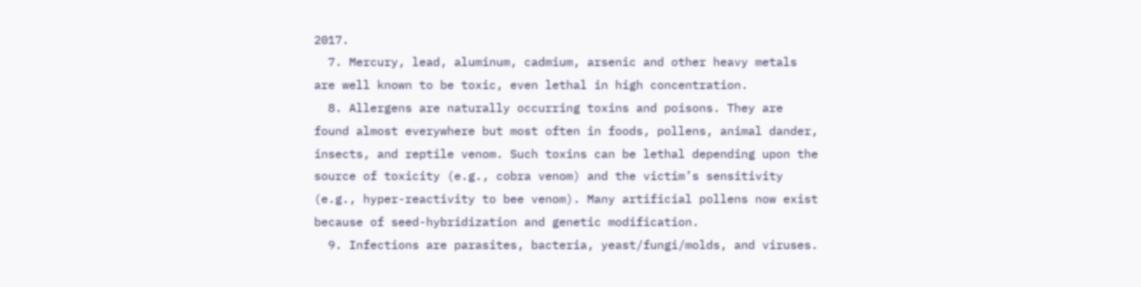2017.
  7. Mercury, lead, aluminum, cadmium, arsenic and other heavy metals are well known to be toxic, even lethal in high concentration.
  8. Allergens are naturally occurring toxins and poisons. They are found almost everywhere but most often in foods, pollens, animal dander, insects, and reptile venom. Such toxins can be lethal depending upon the source of toxicity (e.g., cobra venom) and the victim’s sensitivity (e.g., hyper-reactivity to bee venom). Many artificial pollens now exist because of seed-hybridization and genetic modification.
  9. Infections are parasites, bacteria, yeast/fungi/molds, and viruses.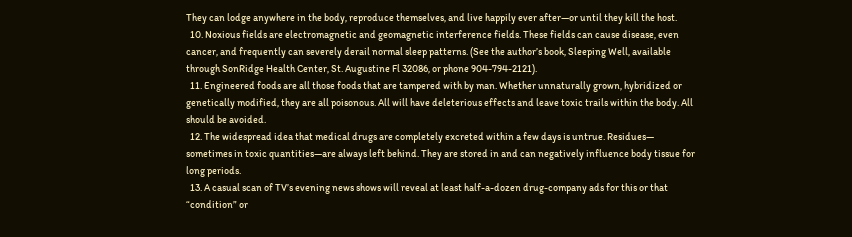They can lodge anywhere in the body, reproduce themselves, and live happily ever after—or until they kill the host.
  10. Noxious fields are electromagnetic and geomagnetic interference fields. These fields can cause disease, even cancer, and frequently can severely derail normal sleep patterns. (See the author’s book, Sleeping Well, available through SonRidge Health Center, St. Augustine Fl 32086, or phone 904-794-2121).
  11. Engineered foods are all those foods that are tampered with by man. Whether unnaturally grown, hybridized or genetically modified, they are all poisonous. All will have deleterious effects and leave toxic trails within the body. All should be avoided.
  12. The widespread idea that medical drugs are completely excreted within a few days is untrue. Residues— sometimes in toxic quantities—are always left behind. They are stored in and can negatively influence body tissue for long periods.
  13. A casual scan of TV’s evening news shows will reveal at least half-a-dozen drug-company ads for this or that “condition” or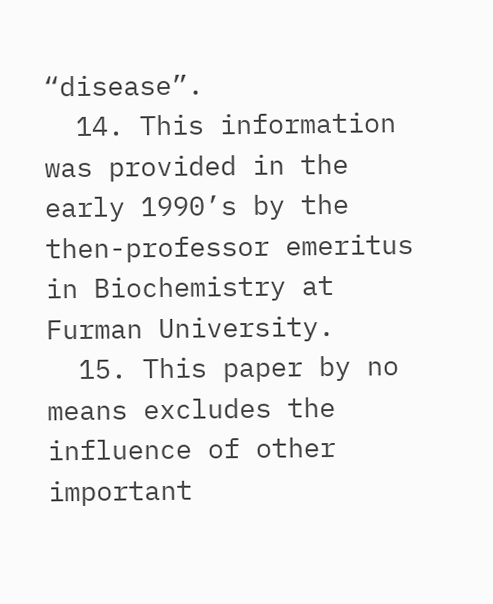“disease”.
  14. This information was provided in the early 1990’s by the then-professor emeritus in Biochemistry at Furman University.
  15. This paper by no means excludes the influence of other important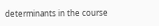determinants in the course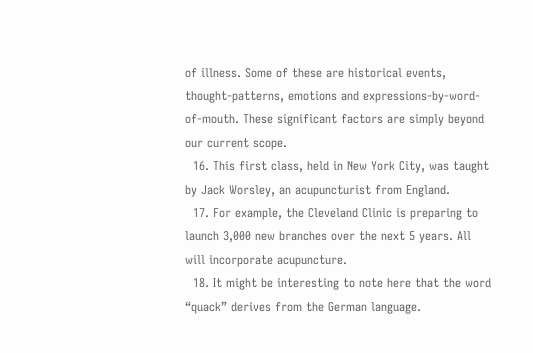of illness. Some of these are historical events, thought-patterns, emotions and expressions-by-word-of-mouth. These significant factors are simply beyond our current scope.
  16. This first class, held in New York City, was taught by Jack Worsley, an acupuncturist from England.
  17. For example, the Cleveland Clinic is preparing to launch 3,000 new branches over the next 5 years. All will incorporate acupuncture.
  18. It might be interesting to note here that the word “quack” derives from the German language.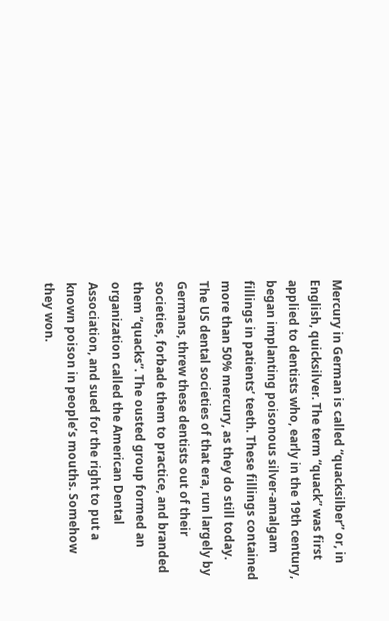Mercury in German is called “quacksilber” or, in English, quicksilver. The term “quack” was first applied to dentists who, early in the 19th century, began implanting poisonous silver-amalgam fillings in patients’ teeth. These fillings contained more than 50% mercury, as they do still today. The US dental societies of that era, run largely by Germans, threw these dentists out of their societies, forbade them to practice, and branded them “quacks”. The ousted group formed an organization called the American Dental Association, and sued for the right to put a known poison in people’s mouths. Somehow they won.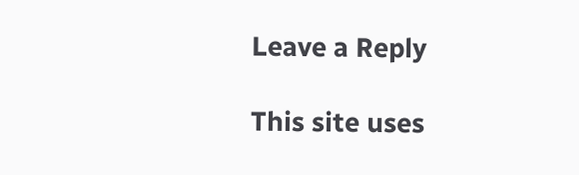Leave a Reply

This site uses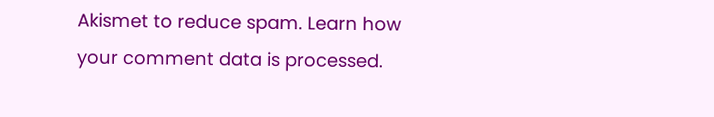Akismet to reduce spam. Learn how your comment data is processed.